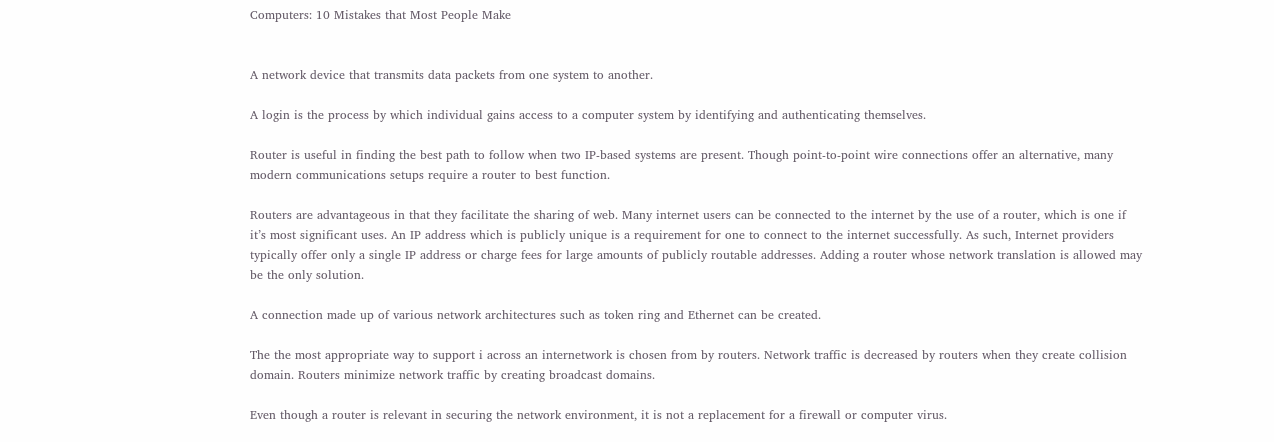Computers: 10 Mistakes that Most People Make


A network device that transmits data packets from one system to another.

A login is the process by which individual gains access to a computer system by identifying and authenticating themselves.

Router is useful in finding the best path to follow when two IP-based systems are present. Though point-to-point wire connections offer an alternative, many modern communications setups require a router to best function.

Routers are advantageous in that they facilitate the sharing of web. Many internet users can be connected to the internet by the use of a router, which is one if it’s most significant uses. An IP address which is publicly unique is a requirement for one to connect to the internet successfully. As such, Internet providers typically offer only a single IP address or charge fees for large amounts of publicly routable addresses. Adding a router whose network translation is allowed may be the only solution.

A connection made up of various network architectures such as token ring and Ethernet can be created.

The the most appropriate way to support i across an internetwork is chosen from by routers. Network traffic is decreased by routers when they create collision domain. Routers minimize network traffic by creating broadcast domains.

Even though a router is relevant in securing the network environment, it is not a replacement for a firewall or computer virus.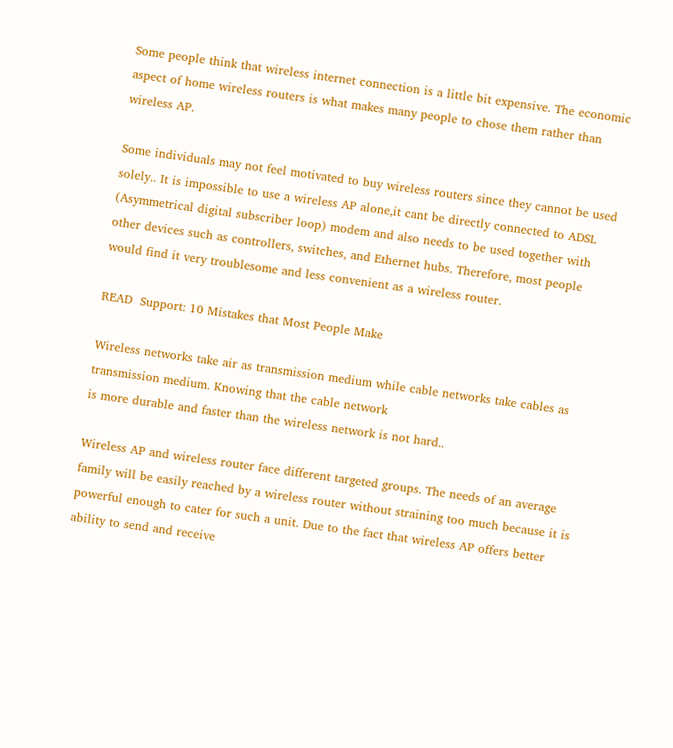Some people think that wireless internet connection is a little bit expensive. The economic aspect of home wireless routers is what makes many people to chose them rather than wireless AP.

Some individuals may not feel motivated to buy wireless routers since they cannot be used solely.. It is impossible to use a wireless AP alone,it cant be directly connected to ADSL (Asymmetrical digital subscriber loop) modem and also needs to be used together with other devices such as controllers, switches, and Ethernet hubs. Therefore, most people would find it very troublesome and less convenient as a wireless router.

READ  Support: 10 Mistakes that Most People Make

Wireless networks take air as transmission medium while cable networks take cables as transmission medium. Knowing that the cable network
is more durable and faster than the wireless network is not hard..

Wireless AP and wireless router face different targeted groups. The needs of an average family will be easily reached by a wireless router without straining too much because it is powerful enough to cater for such a unit. Due to the fact that wireless AP offers better ability to send and receive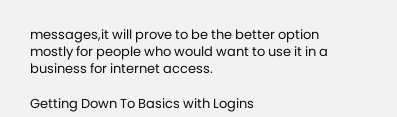messages,it will prove to be the better option mostly for people who would want to use it in a business for internet access.

Getting Down To Basics with Logins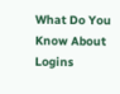What Do You Know About Logins